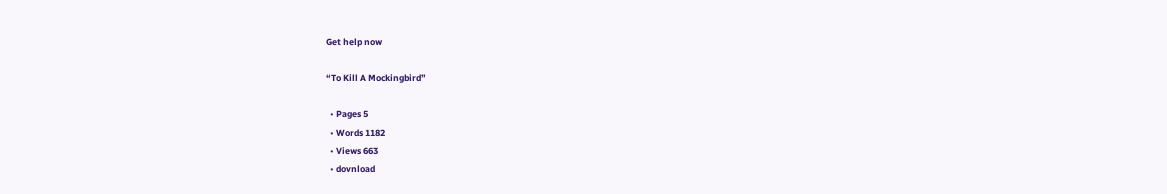Get help now

“To Kill A Mockingbird”

  • Pages 5
  • Words 1182
  • Views 663
  • dovnload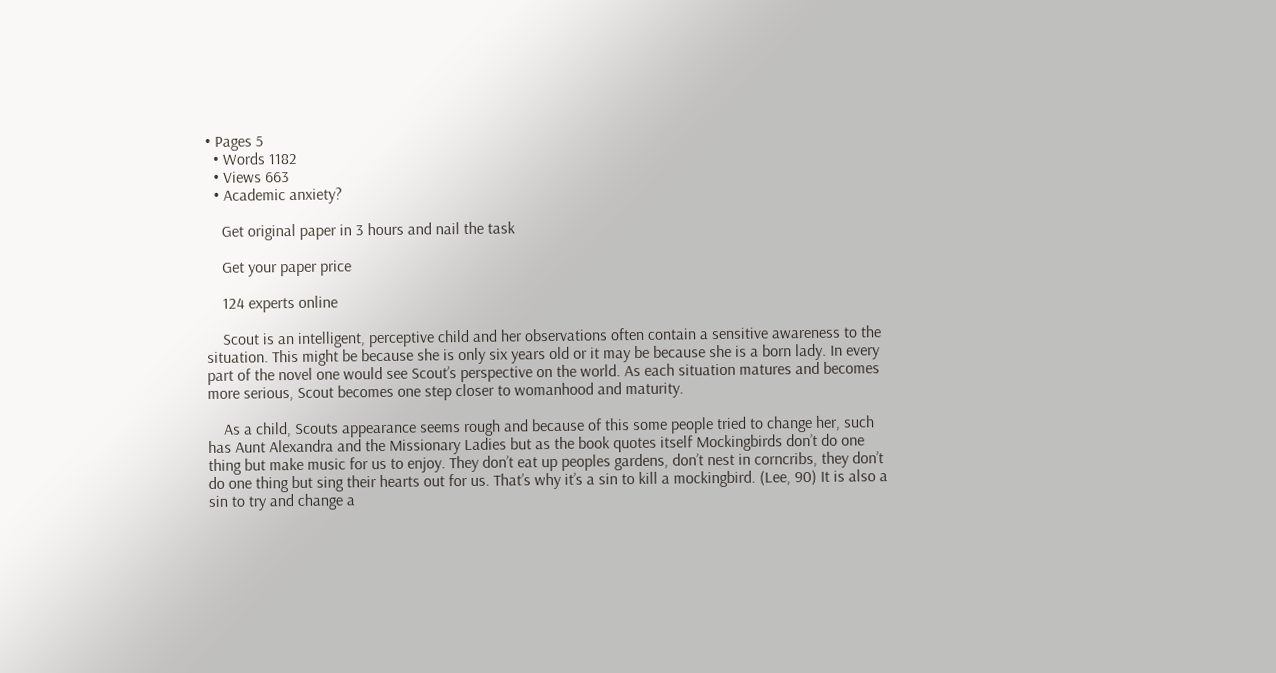• Pages 5
  • Words 1182
  • Views 663
  • Academic anxiety?

    Get original paper in 3 hours and nail the task

    Get your paper price

    124 experts online

    Scout is an intelligent, perceptive child and her observations often contain a sensitive awareness to the situation. This might be because she is only six years old or it may be because she is a born lady. In every part of the novel one would see Scout’s perspective on the world. As each situation matures and becomes more serious, Scout becomes one step closer to womanhood and maturity.

    As a child, Scouts appearance seems rough and because of this some people tried to change her, such has Aunt Alexandra and the Missionary Ladies but as the book quotes itself Mockingbirds don’t do one thing but make music for us to enjoy. They don’t eat up peoples gardens, don’t nest in corncribs, they don’t do one thing but sing their hearts out for us. That’s why it’s a sin to kill a mockingbird. (Lee, 90) It is also a sin to try and change a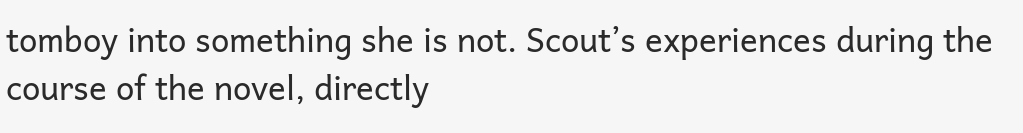tomboy into something she is not. Scout’s experiences during the course of the novel, directly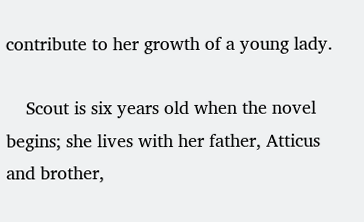contribute to her growth of a young lady.

    Scout is six years old when the novel begins; she lives with her father, Atticus and brother,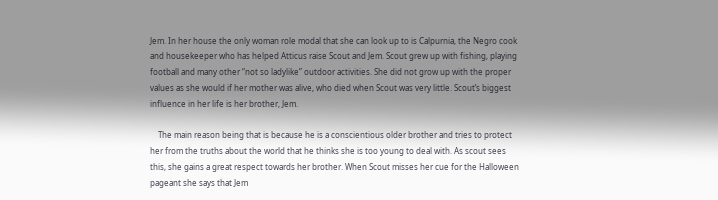Jem. In her house the only woman role modal that she can look up to is Calpurnia, the Negro cook and housekeeper who has helped Atticus raise Scout and Jem. Scout grew up with fishing, playing football and many other “not so ladylike” outdoor activities. She did not grow up with the proper values as she would if her mother was alive, who died when Scout was very little. Scout’s biggest influence in her life is her brother, Jem.

    The main reason being that is because he is a conscientious older brother and tries to protect her from the truths about the world that he thinks she is too young to deal with. As scout sees this, she gains a great respect towards her brother. When Scout misses her cue for the Halloween pageant she says that Jem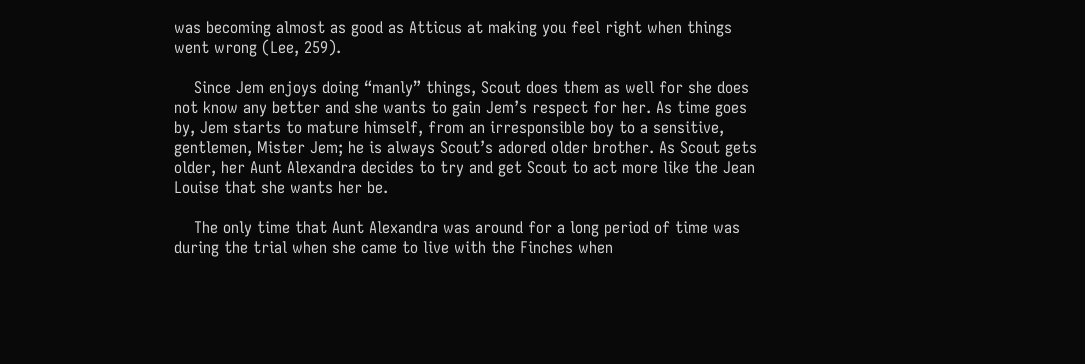was becoming almost as good as Atticus at making you feel right when things went wrong (Lee, 259).

    Since Jem enjoys doing “manly” things, Scout does them as well for she does not know any better and she wants to gain Jem’s respect for her. As time goes by, Jem starts to mature himself, from an irresponsible boy to a sensitive, gentlemen, Mister Jem; he is always Scout’s adored older brother. As Scout gets older, her Aunt Alexandra decides to try and get Scout to act more like the Jean Louise that she wants her be.

    The only time that Aunt Alexandra was around for a long period of time was during the trial when she came to live with the Finches when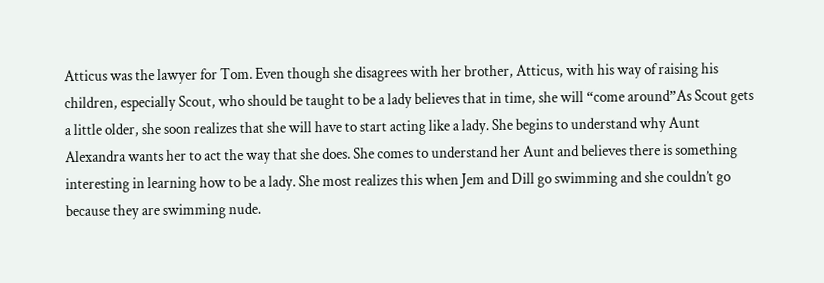Atticus was the lawyer for Tom. Even though she disagrees with her brother, Atticus, with his way of raising his children, especially Scout, who should be taught to be a lady believes that in time, she will “come around”As Scout gets a little older, she soon realizes that she will have to start acting like a lady. She begins to understand why Aunt Alexandra wants her to act the way that she does. She comes to understand her Aunt and believes there is something interesting in learning how to be a lady. She most realizes this when Jem and Dill go swimming and she couldn’t go because they are swimming nude.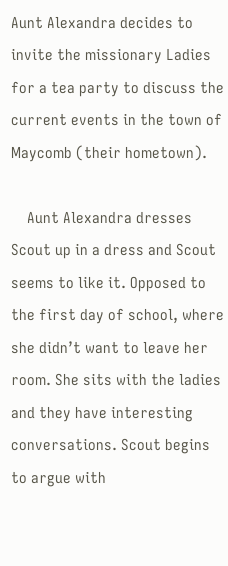Aunt Alexandra decides to invite the missionary Ladies for a tea party to discuss the current events in the town of Maycomb (their hometown).

    Aunt Alexandra dresses Scout up in a dress and Scout seems to like it. Opposed to the first day of school, where she didn’t want to leave her room. She sits with the ladies and they have interesting conversations. Scout begins to argue with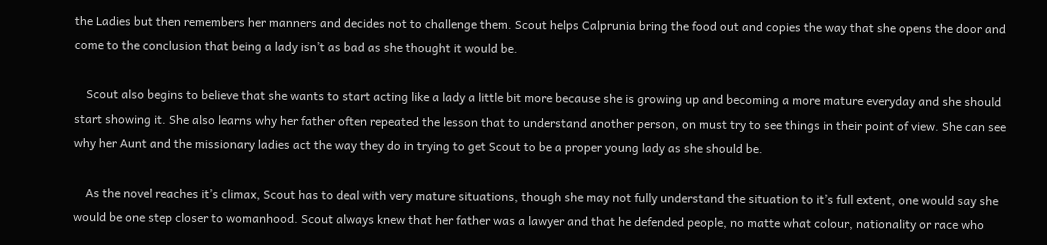the Ladies but then remembers her manners and decides not to challenge them. Scout helps Calprunia bring the food out and copies the way that she opens the door and come to the conclusion that being a lady isn’t as bad as she thought it would be.

    Scout also begins to believe that she wants to start acting like a lady a little bit more because she is growing up and becoming a more mature everyday and she should start showing it. She also learns why her father often repeated the lesson that to understand another person, on must try to see things in their point of view. She can see why her Aunt and the missionary ladies act the way they do in trying to get Scout to be a proper young lady as she should be.

    As the novel reaches it’s climax, Scout has to deal with very mature situations, though she may not fully understand the situation to it’s full extent, one would say she would be one step closer to womanhood. Scout always knew that her father was a lawyer and that he defended people, no matte what colour, nationality or race who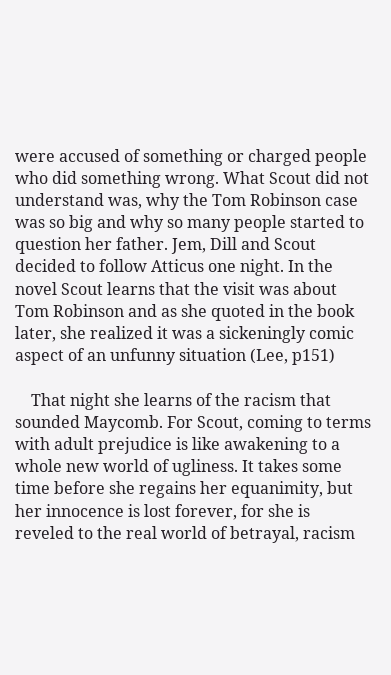were accused of something or charged people who did something wrong. What Scout did not understand was, why the Tom Robinson case was so big and why so many people started to question her father. Jem, Dill and Scout decided to follow Atticus one night. In the novel Scout learns that the visit was about Tom Robinson and as she quoted in the book later, she realized it was a sickeningly comic aspect of an unfunny situation (Lee, p151)

    That night she learns of the racism that sounded Maycomb. For Scout, coming to terms with adult prejudice is like awakening to a whole new world of ugliness. It takes some time before she regains her equanimity, but her innocence is lost forever, for she is reveled to the real world of betrayal, racism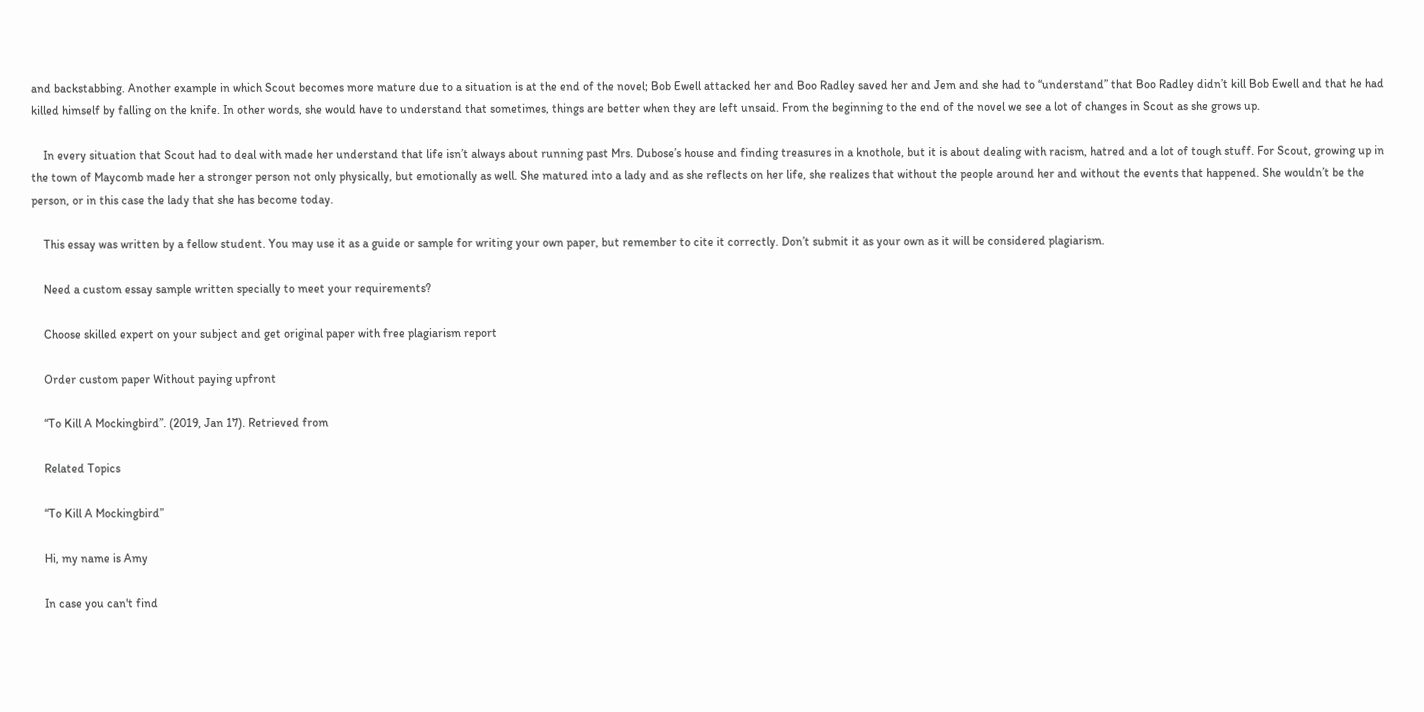and backstabbing. Another example in which Scout becomes more mature due to a situation is at the end of the novel; Bob Ewell attacked her and Boo Radley saved her and Jem and she had to “understand” that Boo Radley didn’t kill Bob Ewell and that he had killed himself by falling on the knife. In other words, she would have to understand that sometimes, things are better when they are left unsaid. From the beginning to the end of the novel we see a lot of changes in Scout as she grows up.

    In every situation that Scout had to deal with made her understand that life isn’t always about running past Mrs. Dubose’s house and finding treasures in a knothole, but it is about dealing with racism, hatred and a lot of tough stuff. For Scout, growing up in the town of Maycomb made her a stronger person not only physically, but emotionally as well. She matured into a lady and as she reflects on her life, she realizes that without the people around her and without the events that happened. She wouldn’t be the person, or in this case the lady that she has become today.

    This essay was written by a fellow student. You may use it as a guide or sample for writing your own paper, but remember to cite it correctly. Don’t submit it as your own as it will be considered plagiarism.

    Need a custom essay sample written specially to meet your requirements?

    Choose skilled expert on your subject and get original paper with free plagiarism report

    Order custom paper Without paying upfront

    “To Kill A Mockingbird”. (2019, Jan 17). Retrieved from

    Related Topics

    “To Kill A Mockingbird”

    Hi, my name is Amy

    In case you can't find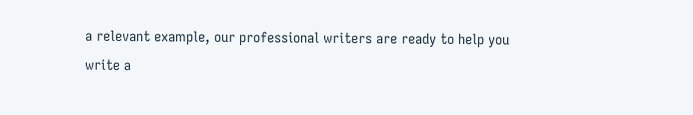a relevant example, our professional writers are ready to help you write a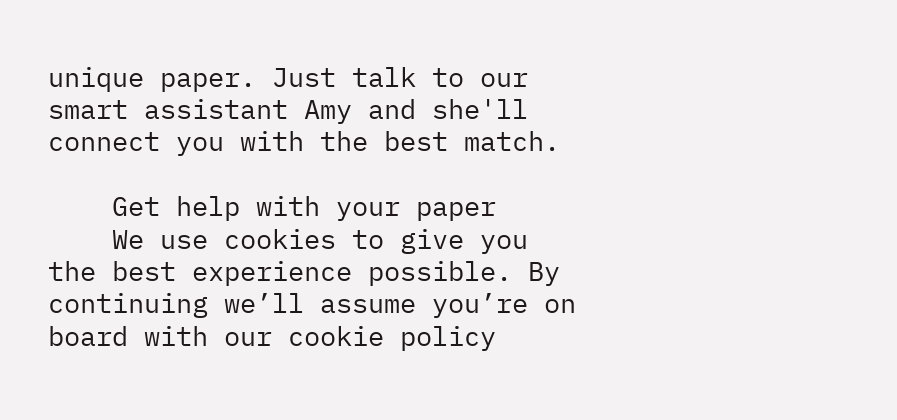unique paper. Just talk to our smart assistant Amy and she'll connect you with the best match.

    Get help with your paper
    We use cookies to give you the best experience possible. By continuing we’ll assume you’re on board with our cookie policy